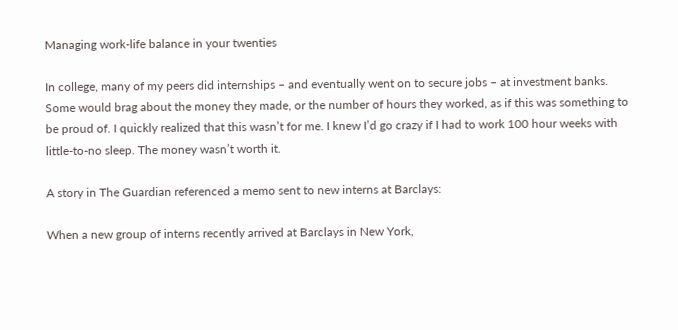Managing work-life balance in your twenties

In college, many of my peers did internships – and eventually went on to secure jobs – at investment banks. Some would brag about the money they made, or the number of hours they worked, as if this was something to be proud of. I quickly realized that this wasn’t for me. I knew I’d go crazy if I had to work 100 hour weeks with little-to-no sleep. The money wasn’t worth it.

A story in The Guardian referenced a memo sent to new interns at Barclays:

When a new group of interns recently arrived at Barclays in New York,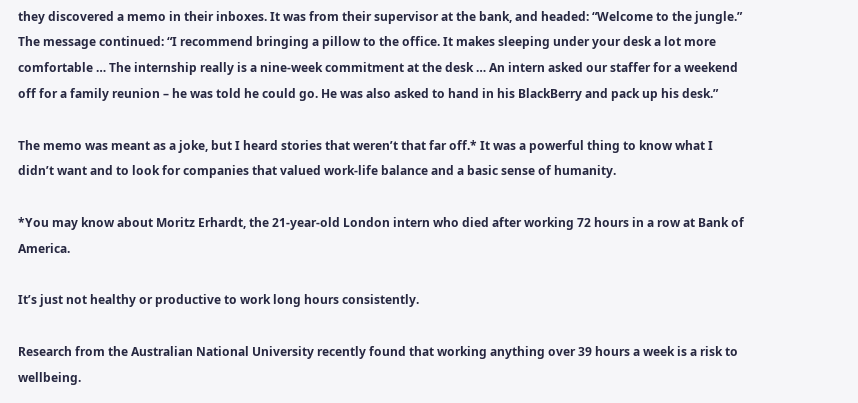they discovered a memo in their inboxes. It was from their supervisor at the bank, and headed: “Welcome to the jungle.” The message continued: “I recommend bringing a pillow to the office. It makes sleeping under your desk a lot more comfortable … The internship really is a nine-week commitment at the desk … An intern asked our staffer for a weekend off for a family reunion – he was told he could go. He was also asked to hand in his BlackBerry and pack up his desk.”

The memo was meant as a joke, but I heard stories that weren’t that far off.* It was a powerful thing to know what I didn’t want and to look for companies that valued work-life balance and a basic sense of humanity.

*You may know about Moritz Erhardt, the 21-year-old London intern who died after working 72 hours in a row at Bank of America.

It’s just not healthy or productive to work long hours consistently.

Research from the Australian National University recently found that working anything over 39 hours a week is a risk to wellbeing.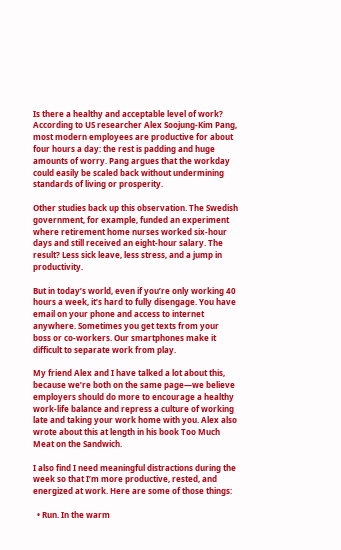Is there a healthy and acceptable level of work? According to US researcher Alex Soojung-Kim Pang, most modern employees are productive for about four hours a day: the rest is padding and huge amounts of worry. Pang argues that the workday could easily be scaled back without undermining standards of living or prosperity.

Other studies back up this observation. The Swedish government, for example, funded an experiment where retirement home nurses worked six-hour days and still received an eight-hour salary. The result? Less sick leave, less stress, and a jump in productivity.

But in today’s world, even if you’re only working 40 hours a week, it’s hard to fully disengage. You have email on your phone and access to internet anywhere. Sometimes you get texts from your boss or co-workers. Our smartphones make it difficult to separate work from play.

My friend Alex and I have talked a lot about this, because we’re both on the same page—we believe employers should do more to encourage a healthy work-life balance and repress a culture of working late and taking your work home with you. Alex also wrote about this at length in his book Too Much Meat on the Sandwich.

I also find I need meaningful distractions during the week so that I’m more productive, rested, and energized at work. Here are some of those things:

  • Run. In the warm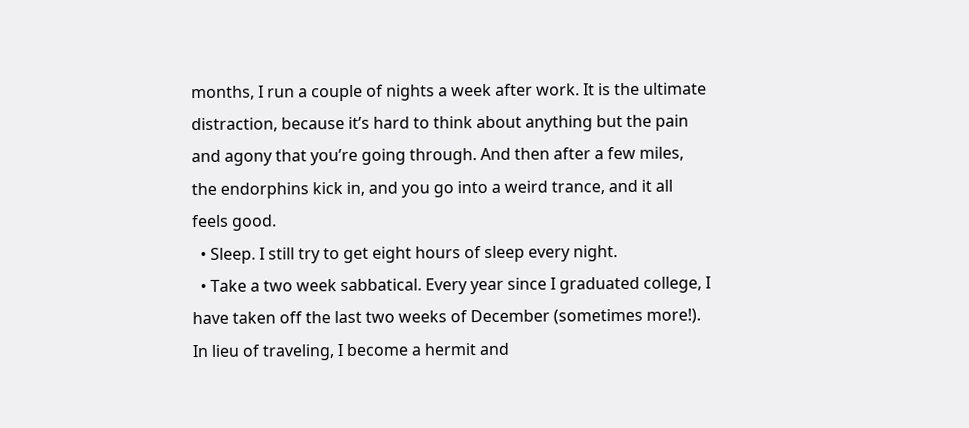months, I run a couple of nights a week after work. It is the ultimate distraction, because it’s hard to think about anything but the pain and agony that you’re going through. And then after a few miles, the endorphins kick in, and you go into a weird trance, and it all feels good.
  • Sleep. I still try to get eight hours of sleep every night.
  • Take a two week sabbatical. Every year since I graduated college, I have taken off the last two weeks of December (sometimes more!). In lieu of traveling, I become a hermit and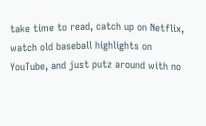take time to read, catch up on Netflix, watch old baseball highlights on YouTube, and just putz around with no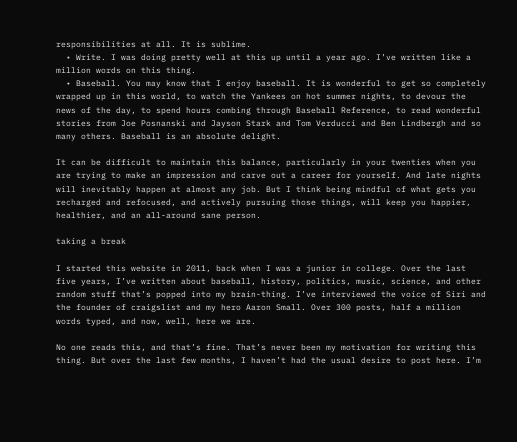responsibilities at all. It is sublime.
  • Write. I was doing pretty well at this up until a year ago. I’ve written like a million words on this thing.
  • Baseball. You may know that I enjoy baseball. It is wonderful to get so completely wrapped up in this world, to watch the Yankees on hot summer nights, to devour the news of the day, to spend hours combing through Baseball Reference, to read wonderful stories from Joe Posnanski and Jayson Stark and Tom Verducci and Ben Lindbergh and so many others. Baseball is an absolute delight.

It can be difficult to maintain this balance, particularly in your twenties when you are trying to make an impression and carve out a career for yourself. And late nights will inevitably happen at almost any job. But I think being mindful of what gets you recharged and refocused, and actively pursuing those things, will keep you happier, healthier, and an all-around sane person.

taking a break

I started this website in 2011, back when I was a junior in college. Over the last five years, I’ve written about baseball, history, politics, music, science, and other random stuff that’s popped into my brain-thing. I’ve interviewed the voice of Siri and the founder of craigslist and my hero Aaron Small. Over 300 posts, half a million words typed, and now, well, here we are.

No one reads this, and that’s fine. That’s never been my motivation for writing this thing. But over the last few months, I haven’t had the usual desire to post here. I’m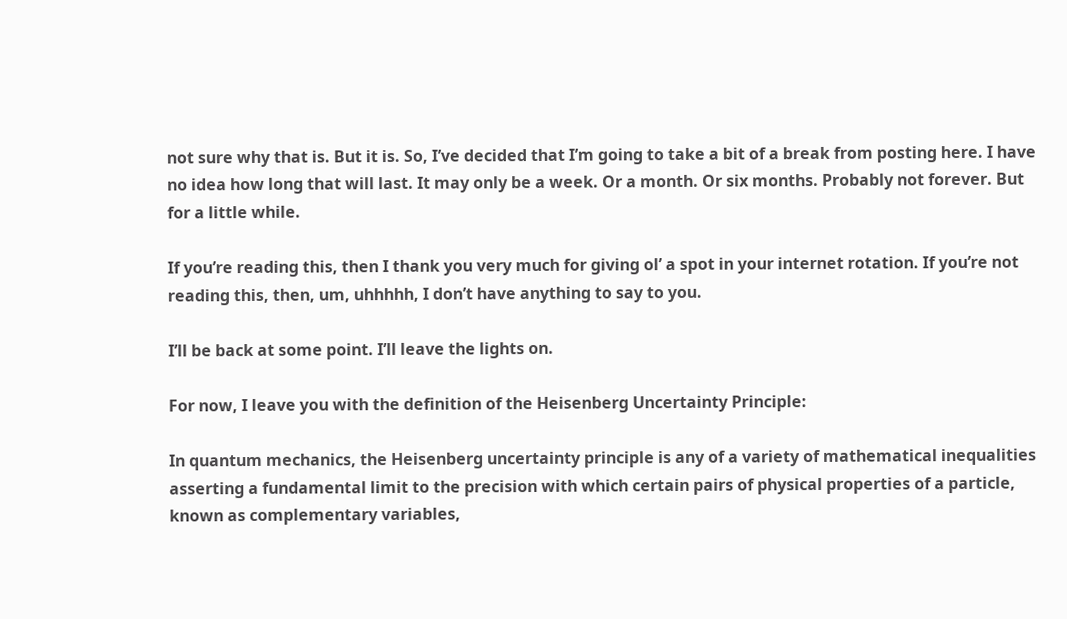not sure why that is. But it is. So, I’ve decided that I’m going to take a bit of a break from posting here. I have no idea how long that will last. It may only be a week. Or a month. Or six months. Probably not forever. But for a little while.

If you’re reading this, then I thank you very much for giving ol’ a spot in your internet rotation. If you’re not reading this, then, um, uhhhhh, I don’t have anything to say to you.

I’ll be back at some point. I’ll leave the lights on.

For now, I leave you with the definition of the Heisenberg Uncertainty Principle:

In quantum mechanics, the Heisenberg uncertainty principle is any of a variety of mathematical inequalities asserting a fundamental limit to the precision with which certain pairs of physical properties of a particle, known as complementary variables,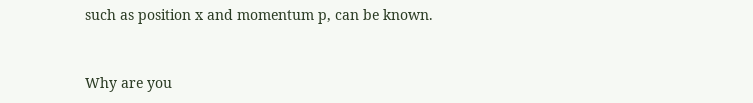such as position x and momentum p, can be known.



Why are you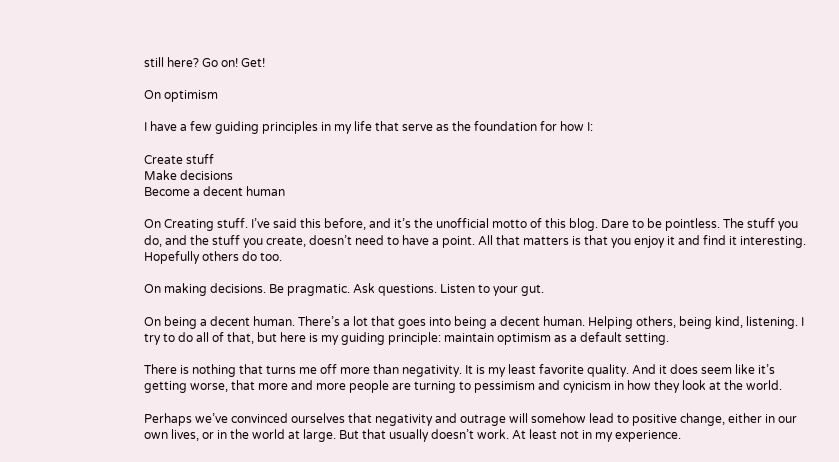still here? Go on! Get!

On optimism

I have a few guiding principles in my life that serve as the foundation for how I:

Create stuff
Make decisions
Become a decent human

On Creating stuff. I’ve said this before, and it’s the unofficial motto of this blog. Dare to be pointless. The stuff you do, and the stuff you create, doesn’t need to have a point. All that matters is that you enjoy it and find it interesting. Hopefully others do too.

On making decisions. Be pragmatic. Ask questions. Listen to your gut.

On being a decent human. There’s a lot that goes into being a decent human. Helping others, being kind, listening. I try to do all of that, but here is my guiding principle: maintain optimism as a default setting.

There is nothing that turns me off more than negativity. It is my least favorite quality. And it does seem like it’s getting worse, that more and more people are turning to pessimism and cynicism in how they look at the world.

Perhaps we’ve convinced ourselves that negativity and outrage will somehow lead to positive change, either in our own lives, or in the world at large. But that usually doesn’t work. At least not in my experience.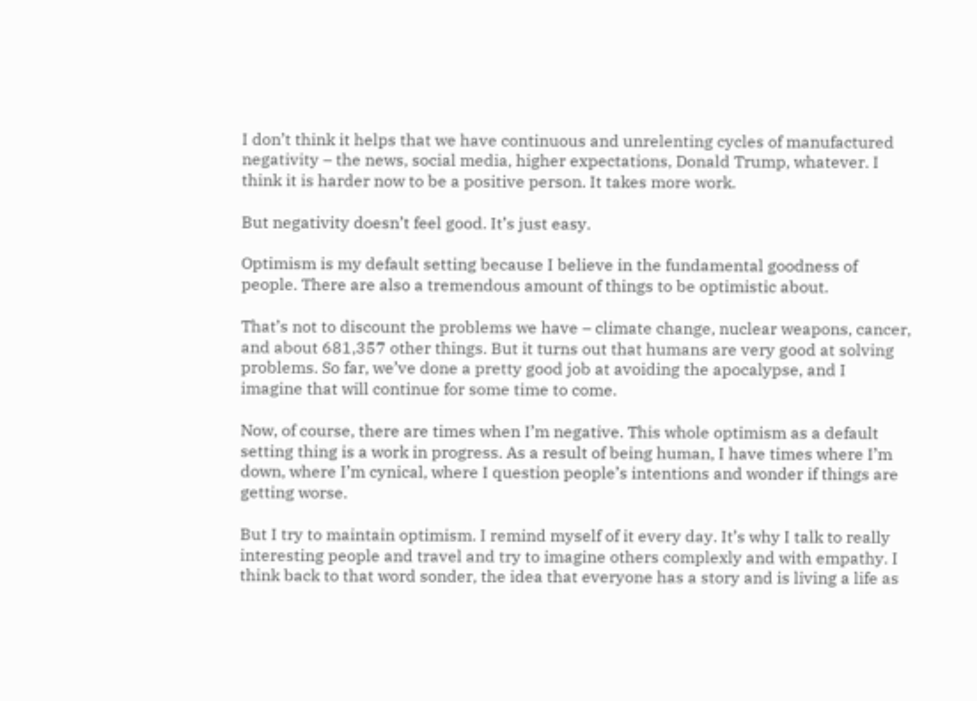I don’t think it helps that we have continuous and unrelenting cycles of manufactured negativity – the news, social media, higher expectations, Donald Trump, whatever. I think it is harder now to be a positive person. It takes more work.

But negativity doesn’t feel good. It’s just easy.

Optimism is my default setting because I believe in the fundamental goodness of people. There are also a tremendous amount of things to be optimistic about.

That’s not to discount the problems we have – climate change, nuclear weapons, cancer, and about 681,357 other things. But it turns out that humans are very good at solving problems. So far, we’ve done a pretty good job at avoiding the apocalypse, and I imagine that will continue for some time to come.

Now, of course, there are times when I’m negative. This whole optimism as a default setting thing is a work in progress. As a result of being human, I have times where I’m down, where I’m cynical, where I question people’s intentions and wonder if things are getting worse.

But I try to maintain optimism. I remind myself of it every day. It’s why I talk to really interesting people and travel and try to imagine others complexly and with empathy. I think back to that word sonder, the idea that everyone has a story and is living a life as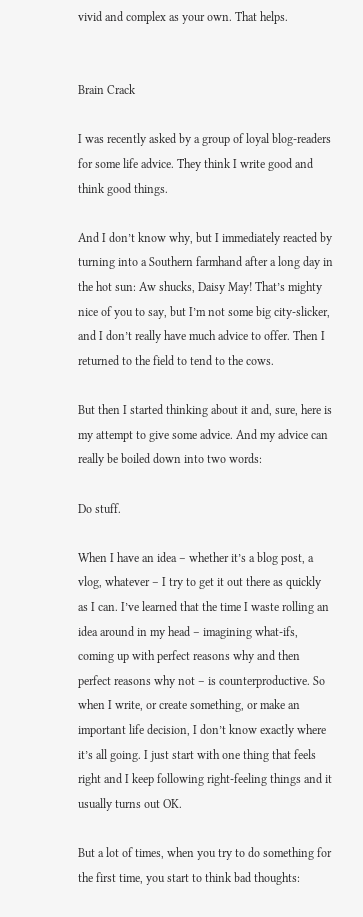vivid and complex as your own. That helps.


Brain Crack

I was recently asked by a group of loyal blog-readers for some life advice. They think I write good and think good things.

And I don’t know why, but I immediately reacted by turning into a Southern farmhand after a long day in the hot sun: Aw shucks, Daisy May! That’s mighty nice of you to say, but I’m not some big city-slicker, and I don’t really have much advice to offer. Then I returned to the field to tend to the cows.

But then I started thinking about it and, sure, here is my attempt to give some advice. And my advice can really be boiled down into two words:

Do stuff.

When I have an idea – whether it’s a blog post, a vlog, whatever – I try to get it out there as quickly as I can. I’ve learned that the time I waste rolling an idea around in my head – imagining what-ifs, coming up with perfect reasons why and then perfect reasons why not – is counterproductive. So when I write, or create something, or make an important life decision, I don’t know exactly where it’s all going. I just start with one thing that feels right and I keep following right-feeling things and it usually turns out OK.

But a lot of times, when you try to do something for the first time, you start to think bad thoughts: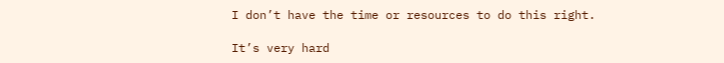I don’t have the time or resources to do this right.

It’s very hard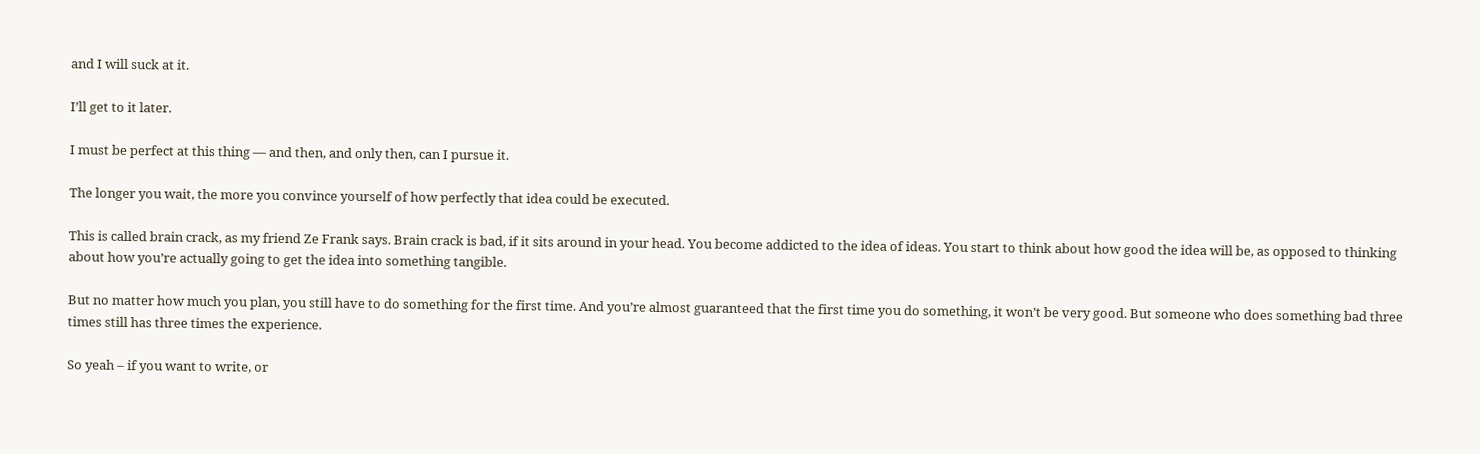and I will suck at it.

I’ll get to it later.

I must be perfect at this thing — and then, and only then, can I pursue it.

The longer you wait, the more you convince yourself of how perfectly that idea could be executed.

This is called brain crack, as my friend Ze Frank says. Brain crack is bad, if it sits around in your head. You become addicted to the idea of ideas. You start to think about how good the idea will be, as opposed to thinking about how you’re actually going to get the idea into something tangible.

But no matter how much you plan, you still have to do something for the first time. And you’re almost guaranteed that the first time you do something, it won’t be very good. But someone who does something bad three times still has three times the experience.

So yeah – if you want to write, or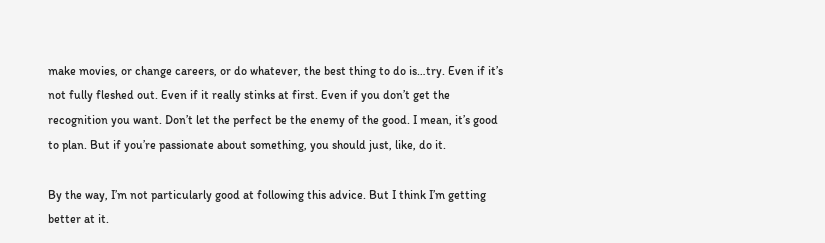make movies, or change careers, or do whatever, the best thing to do is…try. Even if it’s not fully fleshed out. Even if it really stinks at first. Even if you don’t get the recognition you want. Don’t let the perfect be the enemy of the good. I mean, it’s good to plan. But if you’re passionate about something, you should just, like, do it.

By the way, I’m not particularly good at following this advice. But I think I’m getting better at it.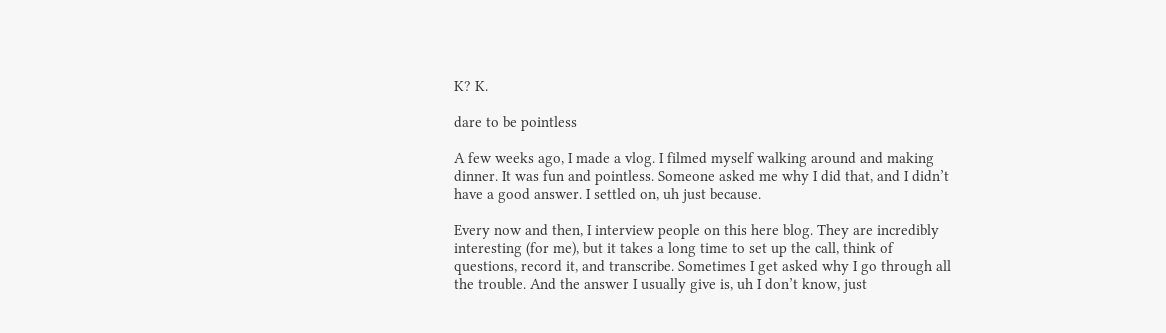K? K.

dare to be pointless

A few weeks ago, I made a vlog. I filmed myself walking around and making dinner. It was fun and pointless. Someone asked me why I did that, and I didn’t have a good answer. I settled on, uh just because.

Every now and then, I interview people on this here blog. They are incredibly interesting (for me), but it takes a long time to set up the call, think of questions, record it, and transcribe. Sometimes I get asked why I go through all the trouble. And the answer I usually give is, uh I don’t know, just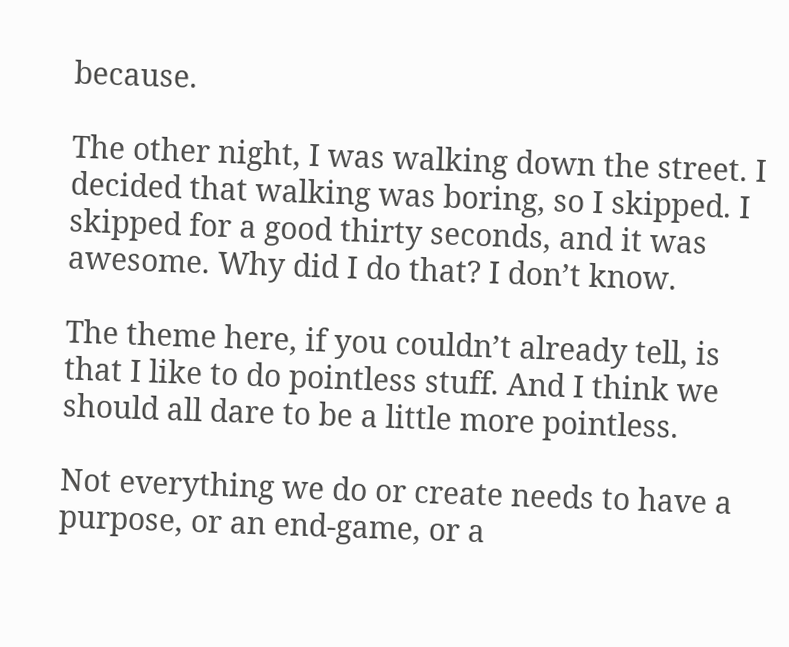because.

The other night, I was walking down the street. I decided that walking was boring, so I skipped. I skipped for a good thirty seconds, and it was awesome. Why did I do that? I don’t know.

The theme here, if you couldn’t already tell, is that I like to do pointless stuff. And I think we should all dare to be a little more pointless.

Not everything we do or create needs to have a purpose, or an end-game, or a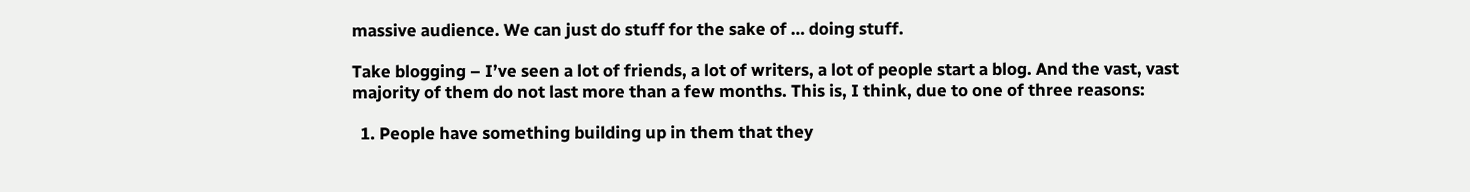massive audience. We can just do stuff for the sake of … doing stuff.

Take blogging – I’ve seen a lot of friends, a lot of writers, a lot of people start a blog. And the vast, vast majority of them do not last more than a few months. This is, I think, due to one of three reasons:

  1. People have something building up in them that they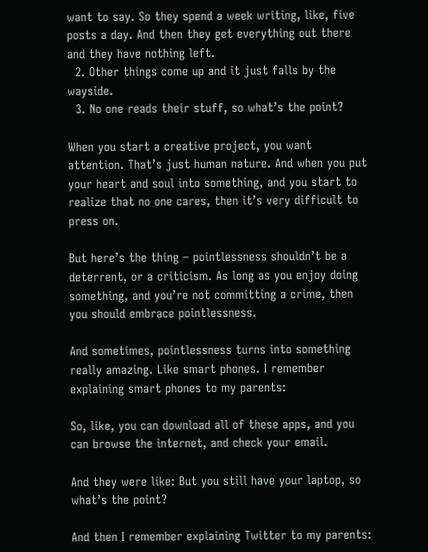want to say. So they spend a week writing, like, five posts a day. And then they get everything out there and they have nothing left.
  2. Other things come up and it just falls by the wayside.
  3. No one reads their stuff, so what’s the point?

When you start a creative project, you want attention. That’s just human nature. And when you put your heart and soul into something, and you start to realize that no one cares, then it’s very difficult to press on.

But here’s the thing – pointlessness shouldn’t be a deterrent, or a criticism. As long as you enjoy doing something, and you’re not committing a crime, then you should embrace pointlessness.

And sometimes, pointlessness turns into something really amazing. Like smart phones. I remember explaining smart phones to my parents:

So, like, you can download all of these apps, and you can browse the internet, and check your email.

And they were like: But you still have your laptop, so what’s the point?

And then I remember explaining Twitter to my parents: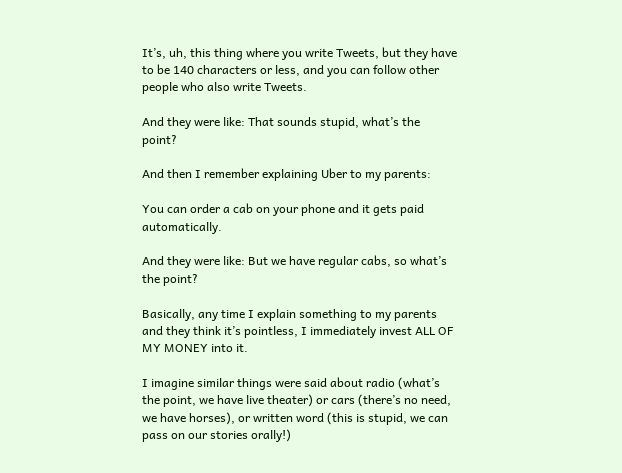It’s, uh, this thing where you write Tweets, but they have to be 140 characters or less, and you can follow other people who also write Tweets.

And they were like: That sounds stupid, what’s the point?

And then I remember explaining Uber to my parents:

You can order a cab on your phone and it gets paid automatically.

And they were like: But we have regular cabs, so what’s the point?

Basically, any time I explain something to my parents and they think it’s pointless, I immediately invest ALL OF MY MONEY into it.

I imagine similar things were said about radio (what’s the point, we have live theater) or cars (there’s no need, we have horses), or written word (this is stupid, we can pass on our stories orally!)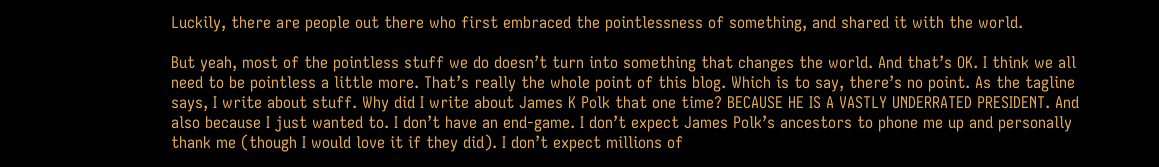Luckily, there are people out there who first embraced the pointlessness of something, and shared it with the world.

But yeah, most of the pointless stuff we do doesn’t turn into something that changes the world. And that’s OK. I think we all need to be pointless a little more. That’s really the whole point of this blog. Which is to say, there’s no point. As the tagline says, I write about stuff. Why did I write about James K Polk that one time? BECAUSE HE IS A VASTLY UNDERRATED PRESIDENT. And also because I just wanted to. I don’t have an end-game. I don’t expect James Polk’s ancestors to phone me up and personally thank me (though I would love it if they did). I don’t expect millions of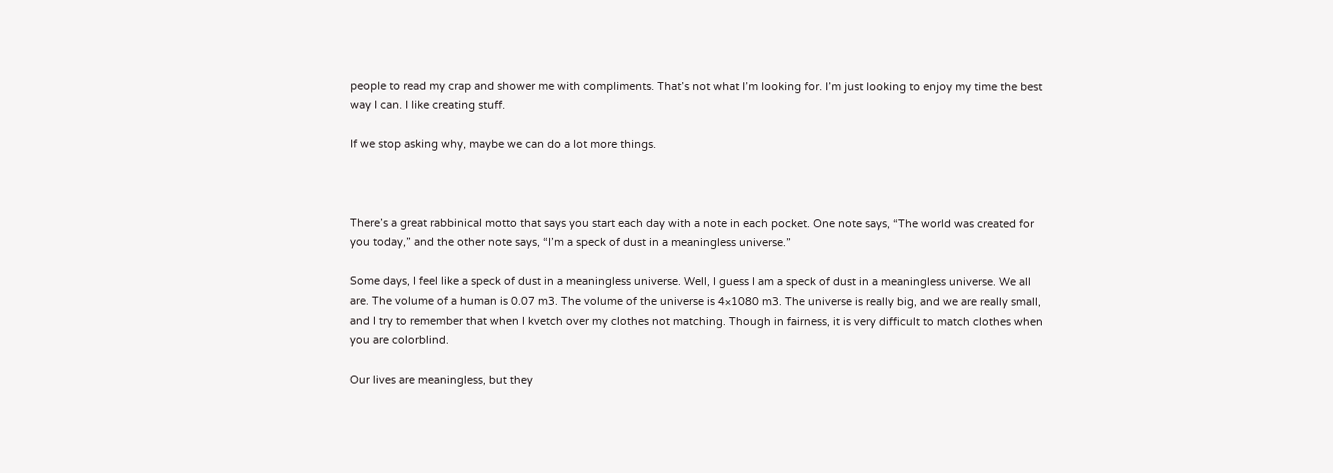people to read my crap and shower me with compliments. That’s not what I’m looking for. I’m just looking to enjoy my time the best way I can. I like creating stuff.

If we stop asking why, maybe we can do a lot more things.



There’s a great rabbinical motto that says you start each day with a note in each pocket. One note says, “The world was created for you today,” and the other note says, “I’m a speck of dust in a meaningless universe.”

Some days, I feel like a speck of dust in a meaningless universe. Well, I guess I am a speck of dust in a meaningless universe. We all are. The volume of a human is 0.07 m3. The volume of the universe is 4×1080 m3. The universe is really big, and we are really small, and I try to remember that when I kvetch over my clothes not matching. Though in fairness, it is very difficult to match clothes when you are colorblind.

Our lives are meaningless, but they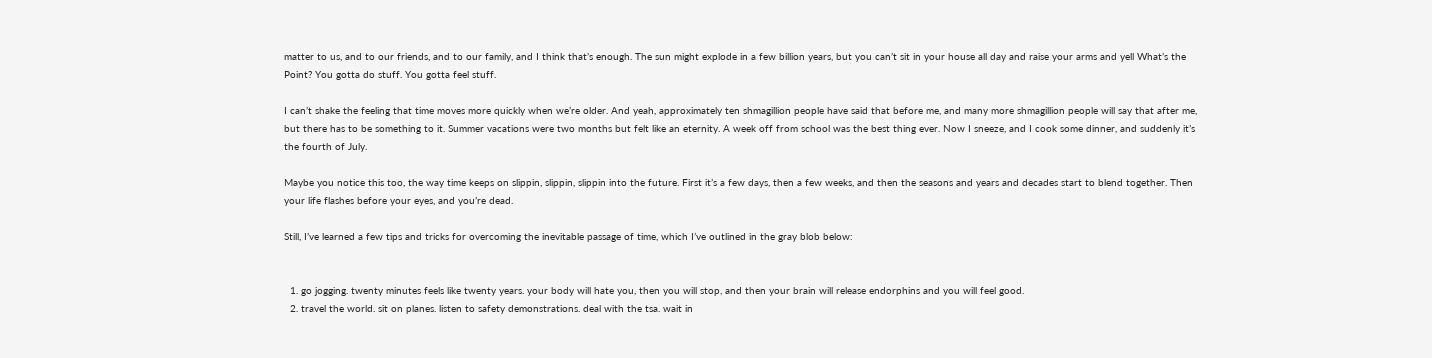matter to us, and to our friends, and to our family, and I think that’s enough. The sun might explode in a few billion years, but you can’t sit in your house all day and raise your arms and yell What’s the Point? You gotta do stuff. You gotta feel stuff.

I can’t shake the feeling that time moves more quickly when we’re older. And yeah, approximately ten shmagillion people have said that before me, and many more shmagillion people will say that after me, but there has to be something to it. Summer vacations were two months but felt like an eternity. A week off from school was the best thing ever. Now I sneeze, and I cook some dinner, and suddenly it’s the fourth of July.

Maybe you notice this too, the way time keeps on slippin, slippin, slippin into the future. First it’s a few days, then a few weeks, and then the seasons and years and decades start to blend together. Then your life flashes before your eyes, and you’re dead.

Still, I’ve learned a few tips and tricks for overcoming the inevitable passage of time, which I’ve outlined in the gray blob below:


  1. go jogging. twenty minutes feels like twenty years. your body will hate you, then you will stop, and then your brain will release endorphins and you will feel good.
  2. travel the world. sit on planes. listen to safety demonstrations. deal with the tsa. wait in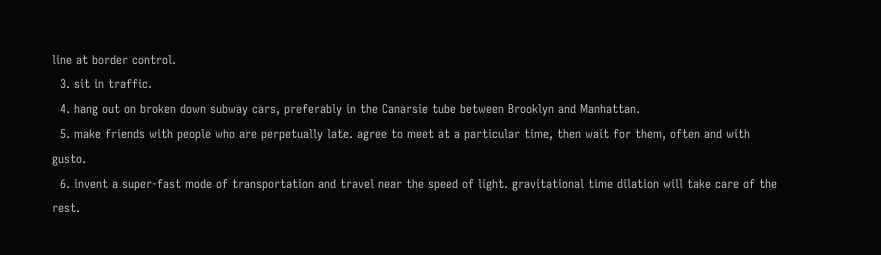line at border control.
  3. sit in traffic.
  4. hang out on broken down subway cars, preferably in the Canarsie tube between Brooklyn and Manhattan.
  5. make friends with people who are perpetually late. agree to meet at a particular time, then wait for them, often and with gusto.
  6. invent a super-fast mode of transportation and travel near the speed of light. gravitational time dilation will take care of the rest.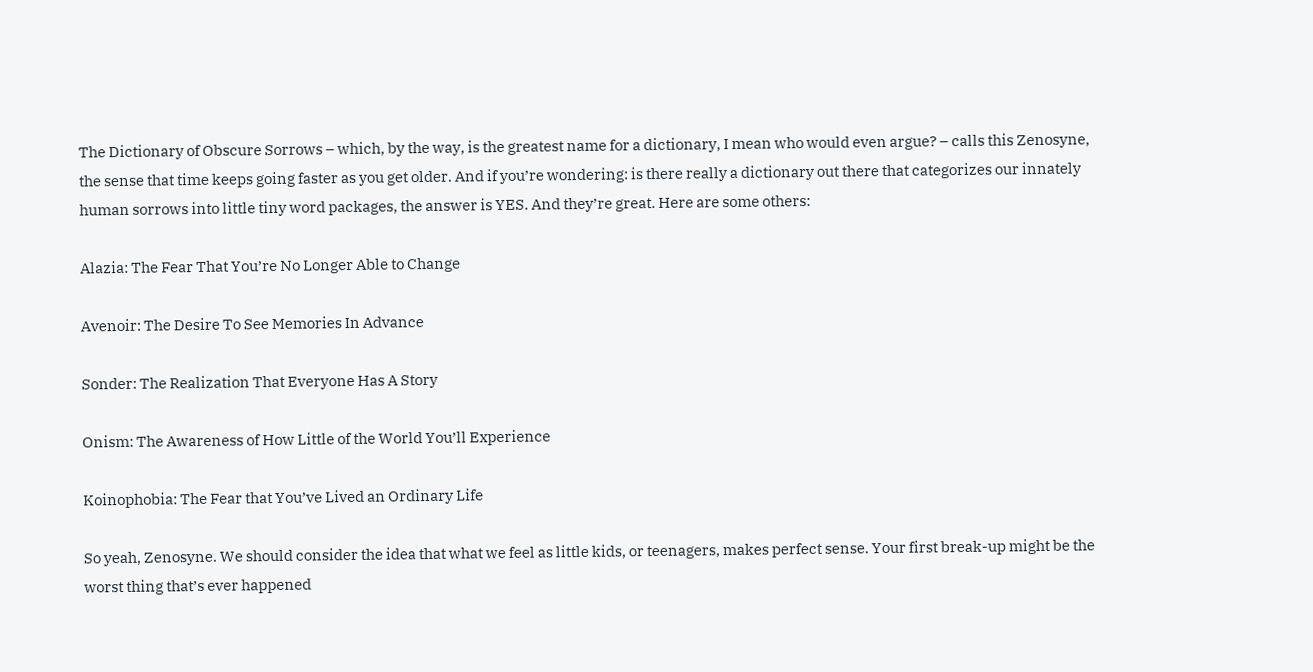The Dictionary of Obscure Sorrows – which, by the way, is the greatest name for a dictionary, I mean who would even argue? – calls this Zenosyne, the sense that time keeps going faster as you get older. And if you’re wondering: is there really a dictionary out there that categorizes our innately human sorrows into little tiny word packages, the answer is YES. And they’re great. Here are some others:

Alazia: The Fear That You’re No Longer Able to Change

Avenoir: The Desire To See Memories In Advance

Sonder: The Realization That Everyone Has A Story

Onism: The Awareness of How Little of the World You’ll Experience

Koinophobia: The Fear that You’ve Lived an Ordinary Life

So yeah, Zenosyne. We should consider the idea that what we feel as little kids, or teenagers, makes perfect sense. Your first break-up might be the worst thing that’s ever happened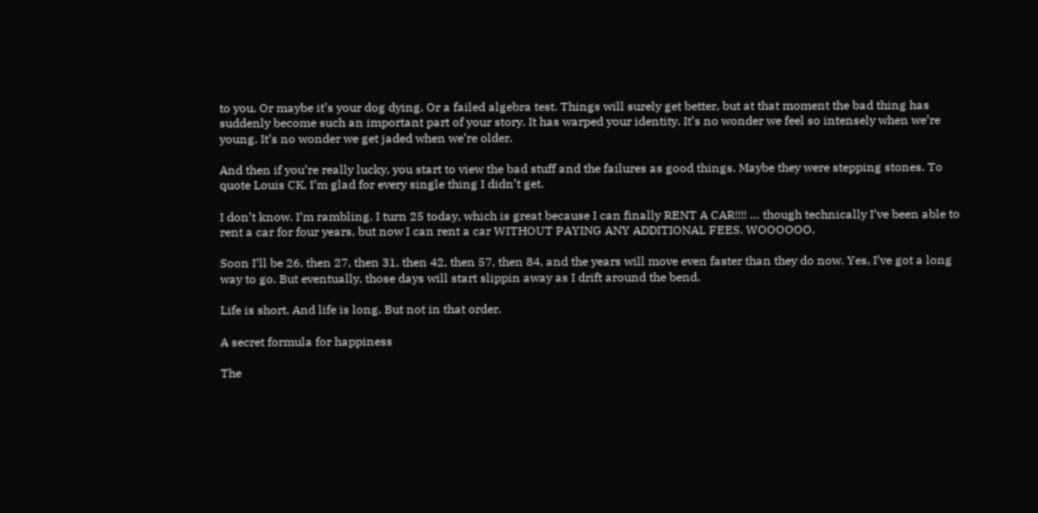to you. Or maybe it’s your dog dying. Or a failed algebra test. Things will surely get better, but at that moment the bad thing has suddenly become such an important part of your story. It has warped your identity. It’s no wonder we feel so intensely when we’re young. It’s no wonder we get jaded when we’re older.

And then if you’re really lucky, you start to view the bad stuff and the failures as good things. Maybe they were stepping stones. To quote Louis CK, I’m glad for every single thing I didn’t get.

I don’t know. I’m rambling. I turn 25 today, which is great because I can finally RENT A CAR!!!! … though technically I’ve been able to rent a car for four years, but now I can rent a car WITHOUT PAYING ANY ADDITIONAL FEES. WOOOOOO.

Soon I’ll be 26, then 27, then 31, then 42, then 57, then 84, and the years will move even faster than they do now. Yes, I’ve got a long way to go. But eventually, those days will start slippin away as I drift around the bend.

Life is short. And life is long. But not in that order.

A secret formula for happiness

The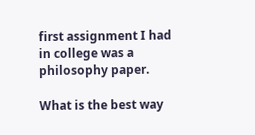first assignment I had in college was a philosophy paper.

What is the best way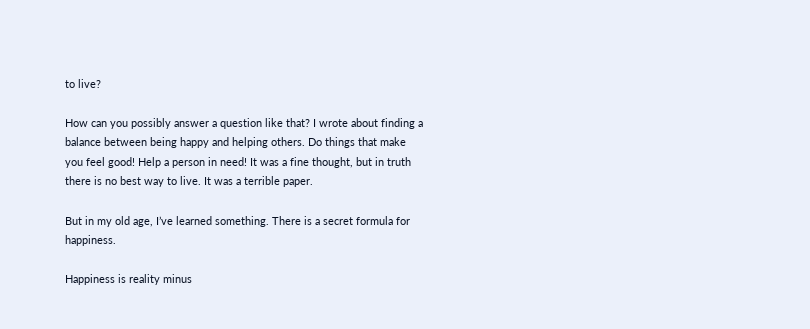to live?

How can you possibly answer a question like that? I wrote about finding a balance between being happy and helping others. Do things that make you feel good! Help a person in need! It was a fine thought, but in truth there is no best way to live. It was a terrible paper.

But in my old age, I’ve learned something. There is a secret formula for happiness.

Happiness is reality minus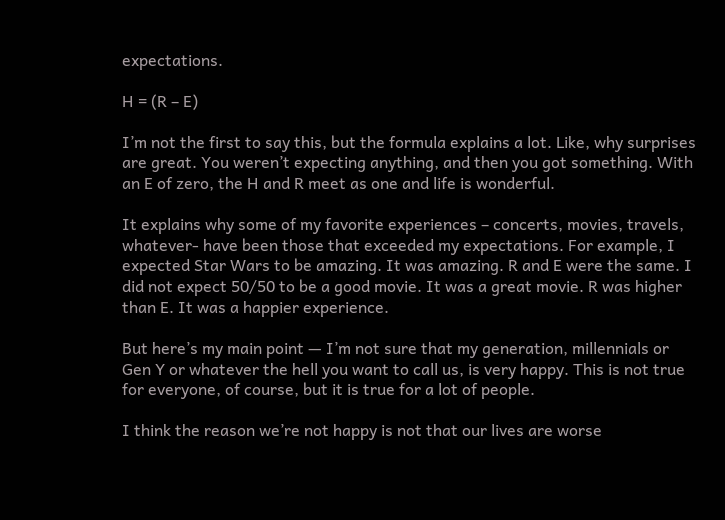expectations.

H = (R – E)

I’m not the first to say this, but the formula explains a lot. Like, why surprises are great. You weren’t expecting anything, and then you got something. With an E of zero, the H and R meet as one and life is wonderful.

It explains why some of my favorite experiences – concerts, movies, travels, whatever- have been those that exceeded my expectations. For example, I expected Star Wars to be amazing. It was amazing. R and E were the same. I did not expect 50/50 to be a good movie. It was a great movie. R was higher than E. It was a happier experience.

But here’s my main point — I’m not sure that my generation, millennials or Gen Y or whatever the hell you want to call us, is very happy. This is not true for everyone, of course, but it is true for a lot of people.

I think the reason we’re not happy is not that our lives are worse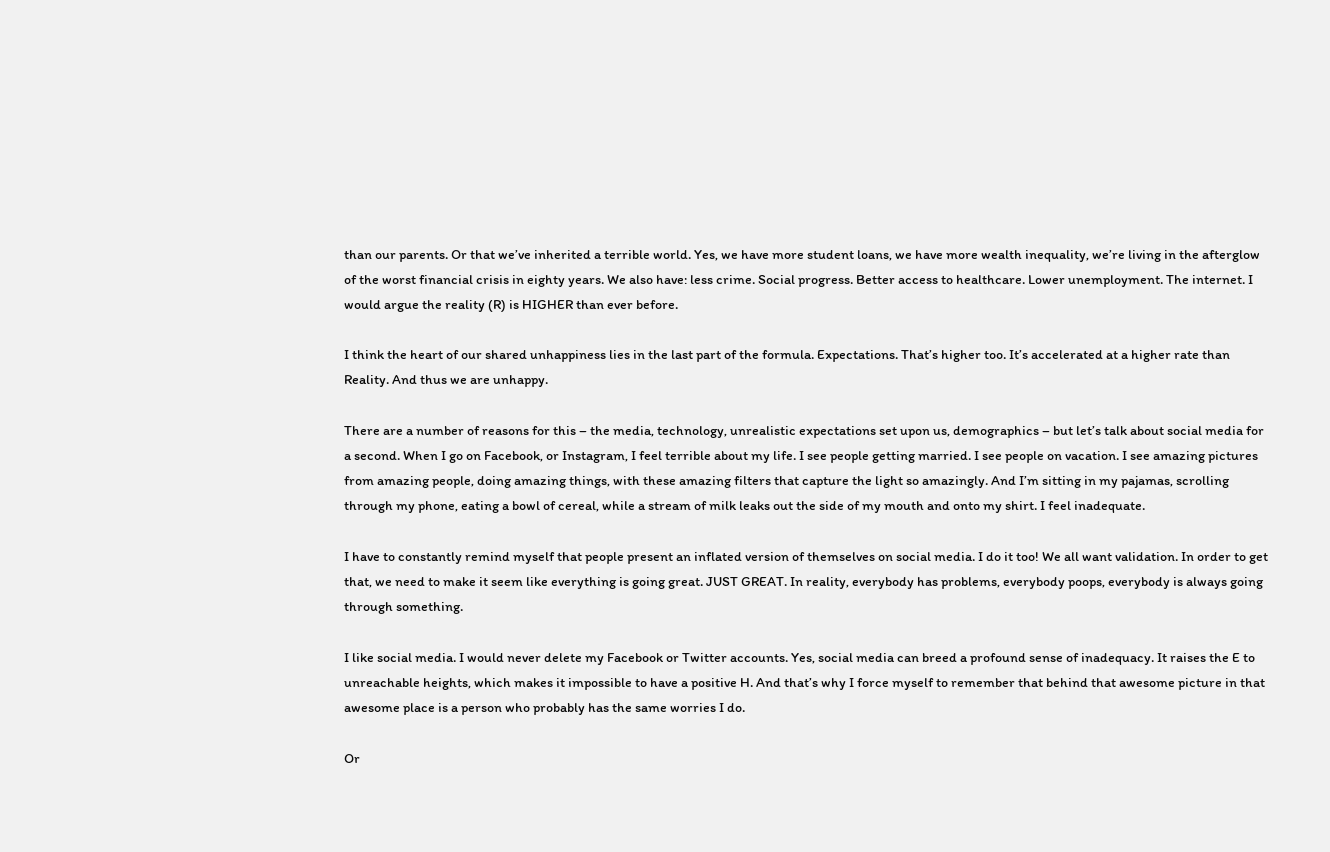than our parents. Or that we’ve inherited a terrible world. Yes, we have more student loans, we have more wealth inequality, we’re living in the afterglow of the worst financial crisis in eighty years. We also have: less crime. Social progress. Better access to healthcare. Lower unemployment. The internet. I would argue the reality (R) is HIGHER than ever before.

I think the heart of our shared unhappiness lies in the last part of the formula. Expectations. That’s higher too. It’s accelerated at a higher rate than Reality. And thus we are unhappy.

There are a number of reasons for this – the media, technology, unrealistic expectations set upon us, demographics – but let’s talk about social media for a second. When I go on Facebook, or Instagram, I feel terrible about my life. I see people getting married. I see people on vacation. I see amazing pictures from amazing people, doing amazing things, with these amazing filters that capture the light so amazingly. And I’m sitting in my pajamas, scrolling through my phone, eating a bowl of cereal, while a stream of milk leaks out the side of my mouth and onto my shirt. I feel inadequate.

I have to constantly remind myself that people present an inflated version of themselves on social media. I do it too! We all want validation. In order to get that, we need to make it seem like everything is going great. JUST GREAT. In reality, everybody has problems, everybody poops, everybody is always going through something.

I like social media. I would never delete my Facebook or Twitter accounts. Yes, social media can breed a profound sense of inadequacy. It raises the E to unreachable heights, which makes it impossible to have a positive H. And that’s why I force myself to remember that behind that awesome picture in that awesome place is a person who probably has the same worries I do.

Or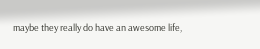maybe they really do have an awesome life,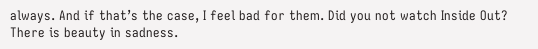always. And if that’s the case, I feel bad for them. Did you not watch Inside Out? There is beauty in sadness.